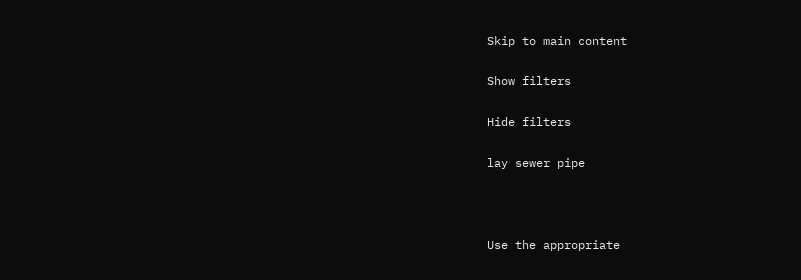Skip to main content

Show filters

Hide filters

lay sewer pipe



Use the appropriate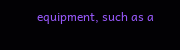equipment, such as a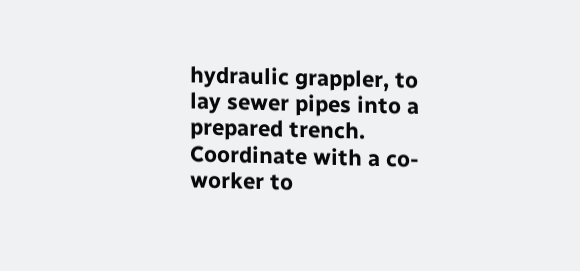hydraulic grappler, to lay sewer pipes into a prepared trench. Coordinate with a co-worker to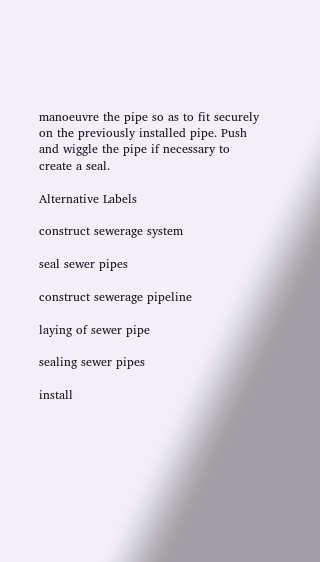manoeuvre the pipe so as to fit securely on the previously installed pipe. Push and wiggle the pipe if necessary to create a seal.

Alternative Labels

construct sewerage system

seal sewer pipes

construct sewerage pipeline

laying of sewer pipe

sealing sewer pipes

install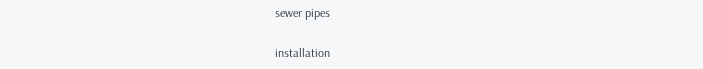sewer pipes

installation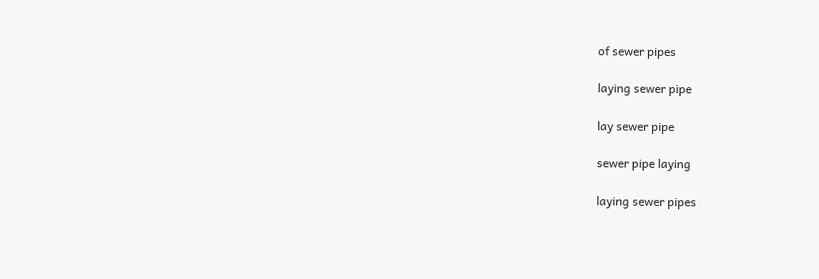of sewer pipes

laying sewer pipe

lay sewer pipe

sewer pipe laying

laying sewer pipes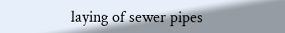laying of sewer pipes